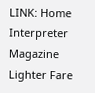LINK: Home
Interpreter Magazine
Lighter Fare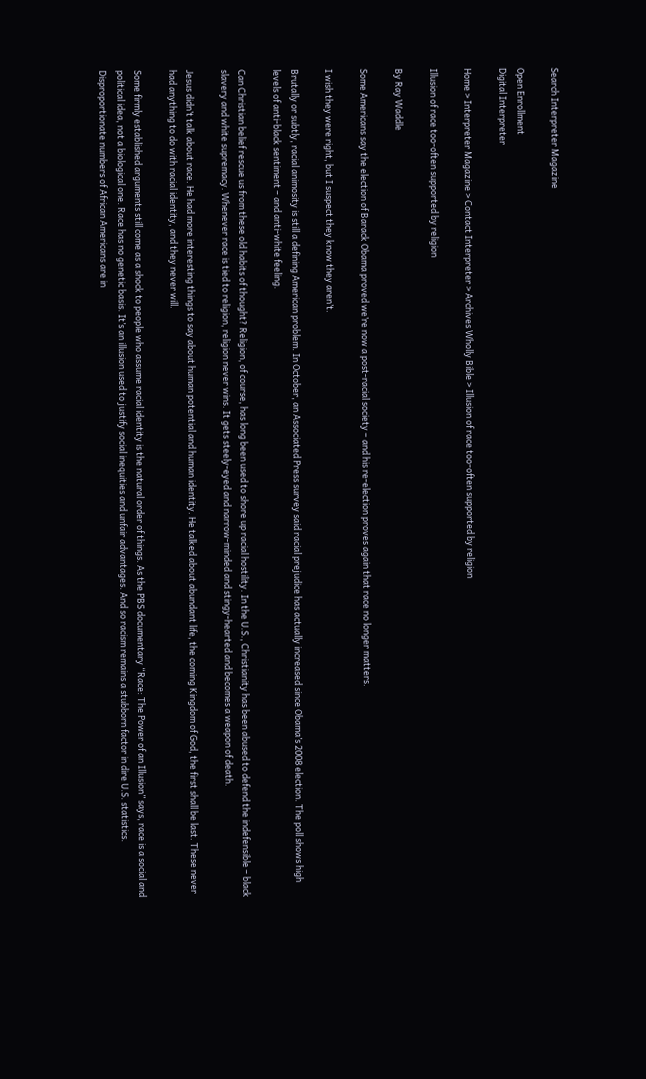Search Interpreter Magazine

Open Enrollment
Digital Interpreter

Home > Interpreter Magazine > Contact Interpreter > Archives Wholly Bible > Illusion of race too-often supported by religion

Illusion of race too-often supported by religion

By Ray Waddle

Some Americans say the election of Barack Obama proved we’re now a post-racial society – and his re-election proves again that race no longer matters.

I wish they were right, but I suspect they know they aren’t.

Brutally or subtly, racial animosity is still a defining American problem. In October, an Associated Press survey said racial prejudice has actually increased since Obama’s 2008 election. The poll shows high levels of anti-black sentiment – and anti-white feeling.

Can Christian belief rescue us from these old habits of thought? Religion, of course, has long been used to shore up racial hostility. In the U.S., Christianity has been abused to defend the indefensible – black slavery and white supremacy. Whenever race is tied to religion, religion never wins. It gets steely-eyed and narrow-minded and stingy-hearted and becomes a weapon of death.

Jesus didn’t talk about race. He had more interesting things to say about human potential and human identity. He talked about abundant life, the coming Kingdom of God, the first shall be last. These never had anything to do with racial identity, and they never will.

Some firmly established arguments still come as a shock to people who assume racial identity is the natural order of things. As the PBS documentary “Race: The Power of an Illusion” says, race is a social and political idea, not a biological one. Race has no genetic basis. It’s an illusion used to justify social inequities and unfair advantages. And so racism remains a stubborn factor in dire U.S. statistics. Disproportionate numbers of African Americans are in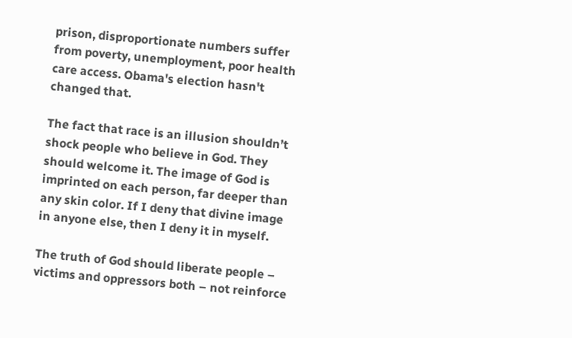prison, disproportionate numbers suffer from poverty, unemployment, poor health care access. Obama's election hasn't changed that.

The fact that race is an illusion shouldn’t shock people who believe in God. They should welcome it. The image of God is imprinted on each person, far deeper than any skin color. If I deny that divine image in anyone else, then I deny it in myself.

The truth of God should liberate people – victims and oppressors both – not reinforce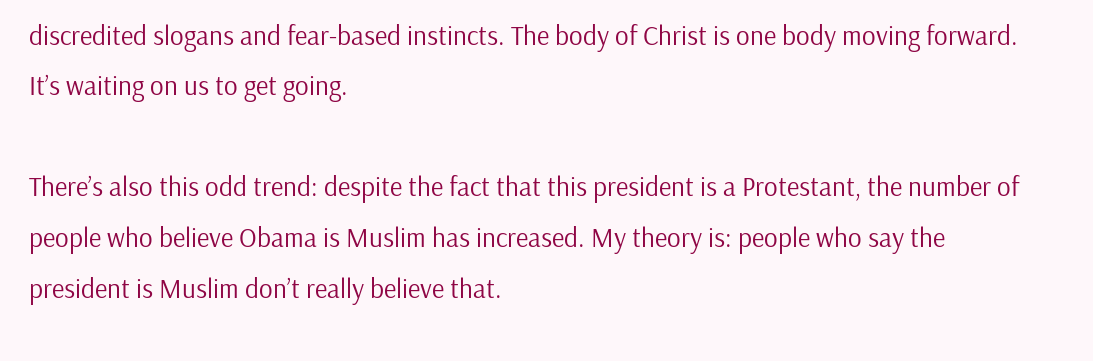discredited slogans and fear-based instincts. The body of Christ is one body moving forward. It’s waiting on us to get going.

There’s also this odd trend: despite the fact that this president is a Protestant, the number of people who believe Obama is Muslim has increased. My theory is: people who say the president is Muslim don’t really believe that.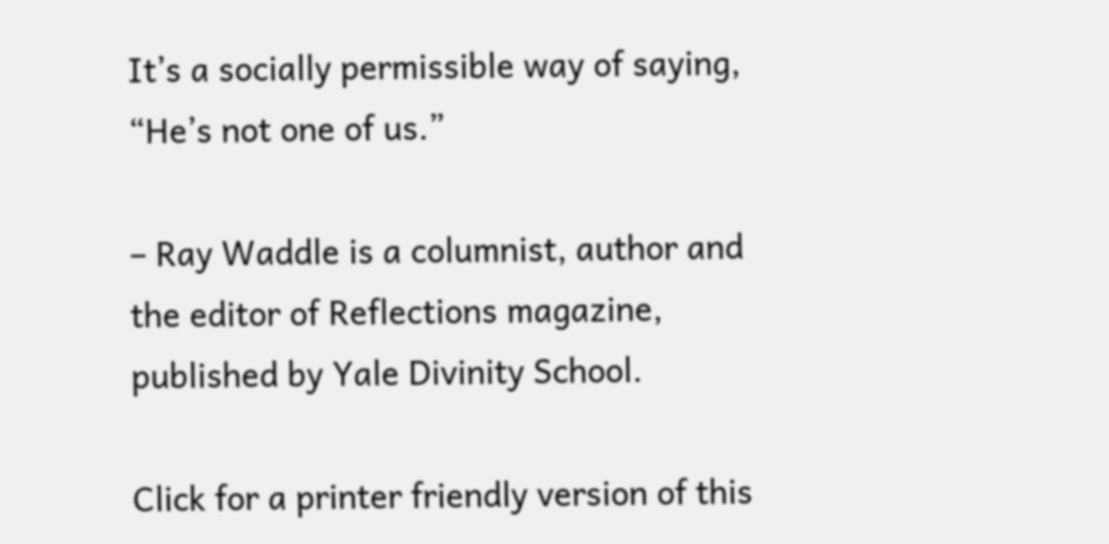It’s a socially permissible way of saying, “He’s not one of us.”

– Ray Waddle is a columnist, author and the editor of Reflections magazine, published by Yale Divinity School.

Click for a printer friendly version of this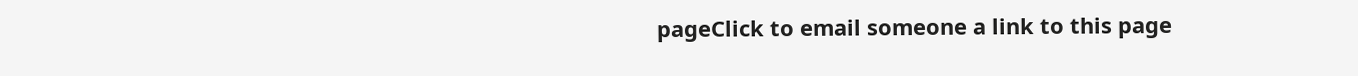pageClick to email someone a link to this page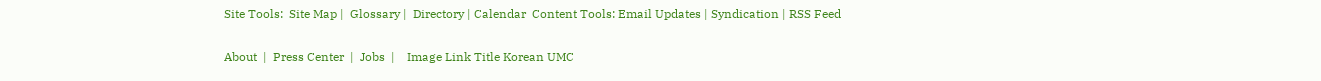Site Tools:  Site Map |  Glossary |  Directory | Calendar  Content Tools: Email Updates | Syndication | RSS Feed

About  |  Press Center  |  Jobs  |    Image Link Title Korean UMC